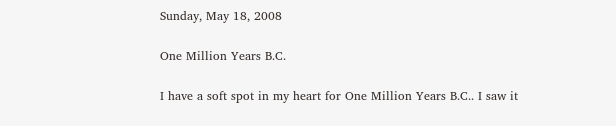Sunday, May 18, 2008

One Million Years B.C.

I have a soft spot in my heart for One Million Years B.C.. I saw it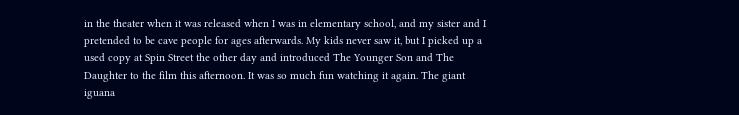in the theater when it was released when I was in elementary school, and my sister and I pretended to be cave people for ages afterwards. My kids never saw it, but I picked up a used copy at Spin Street the other day and introduced The Younger Son and The Daughter to the film this afternoon. It was so much fun watching it again. The giant iguana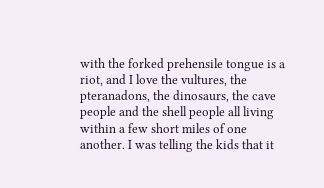with the forked prehensile tongue is a riot, and I love the vultures, the pteranadons, the dinosaurs, the cave people and the shell people all living within a few short miles of one another. I was telling the kids that it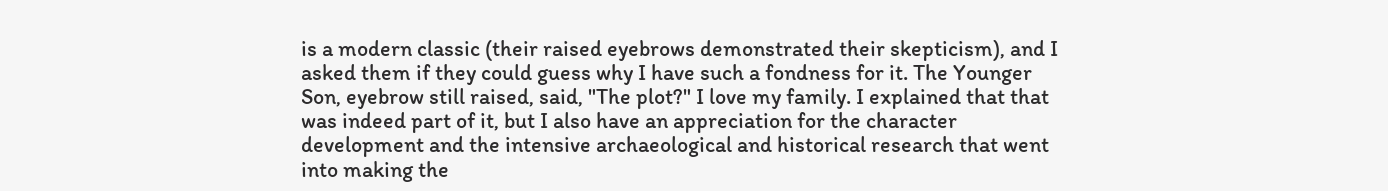is a modern classic (their raised eyebrows demonstrated their skepticism), and I asked them if they could guess why I have such a fondness for it. The Younger Son, eyebrow still raised, said, "The plot?" I love my family. I explained that that was indeed part of it, but I also have an appreciation for the character development and the intensive archaeological and historical research that went into making the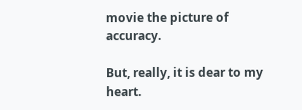movie the picture of accuracy.

But, really, it is dear to my heart.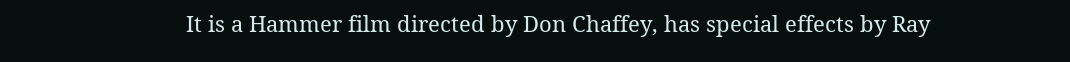It is a Hammer film directed by Don Chaffey, has special effects by Ray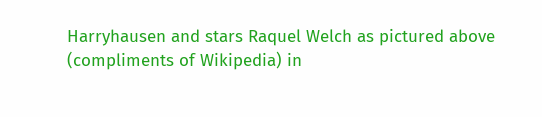Harryhausen and stars Raquel Welch as pictured above (compliments of Wikipedia) in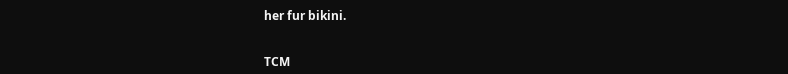her fur bikini.


TCM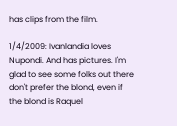has clips from the film.

1/4/2009: Ivanlandia loves Nupondi. And has pictures. I'm glad to see some folks out there don't prefer the blond, even if the blond is Raquel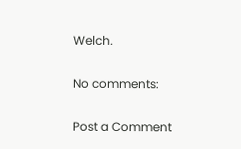Welch.

No comments:

Post a Comment